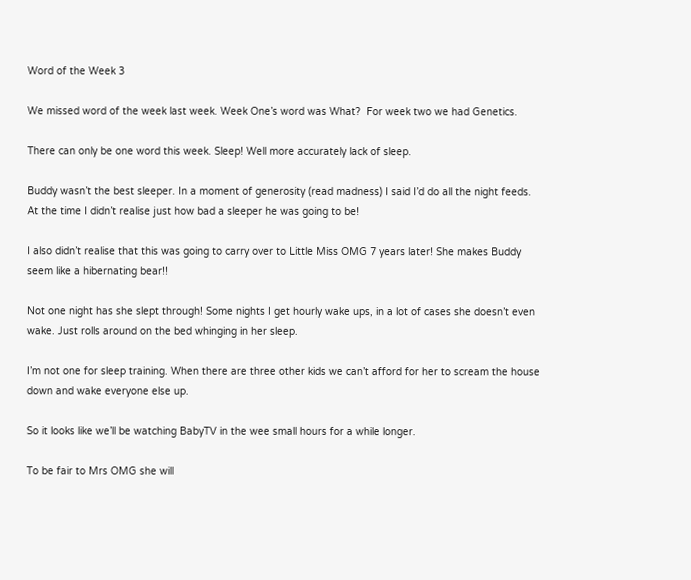Word of the Week 3

We missed word of the week last week. Week One’s word was What?  For week two we had Genetics.

There can only be one word this week. Sleep! Well more accurately lack of sleep.

Buddy wasn’t the best sleeper. In a moment of generosity (read madness) I said I’d do all the night feeds. At the time I didn’t realise just how bad a sleeper he was going to be!

I also didn’t realise that this was going to carry over to Little Miss OMG 7 years later! She makes Buddy seem like a hibernating bear!!

Not one night has she slept through! Some nights I get hourly wake ups, in a lot of cases she doesn’t even wake. Just rolls around on the bed whinging in her sleep.

I’m not one for sleep training. When there are three other kids we can’t afford for her to scream the house down and wake everyone else up.

So it looks like we’ll be watching BabyTV in the wee small hours for a while longer.

To be fair to Mrs OMG she will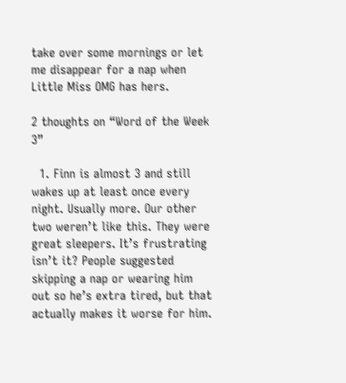take over some mornings or let me disappear for a nap when Little Miss OMG has hers.

2 thoughts on “Word of the Week 3”

  1. Finn is almost 3 and still wakes up at least once every night. Usually more. Our other two weren’t like this. They were great sleepers. It’s frustrating isn’t it? People suggested skipping a nap or wearing him out so he’s extra tired, but that actually makes it worse for him.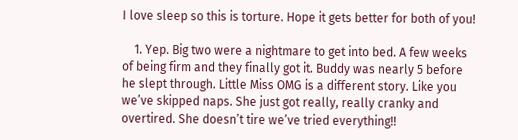I love sleep so this is torture. Hope it gets better for both of you!

    1. Yep. Big two were a nightmare to get into bed. A few weeks of being firm and they finally got it. Buddy was nearly 5 before he slept through. Little Miss OMG is a different story. Like you we’ve skipped naps. She just got really, really cranky and overtired. She doesn’t tire we’ve tried everything!!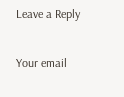Leave a Reply

Your email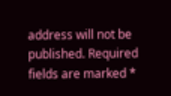address will not be published. Required fields are marked *